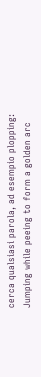cerca qualsiasi parola, ad esempio plopping:
Jumping while peeing to form a golden arc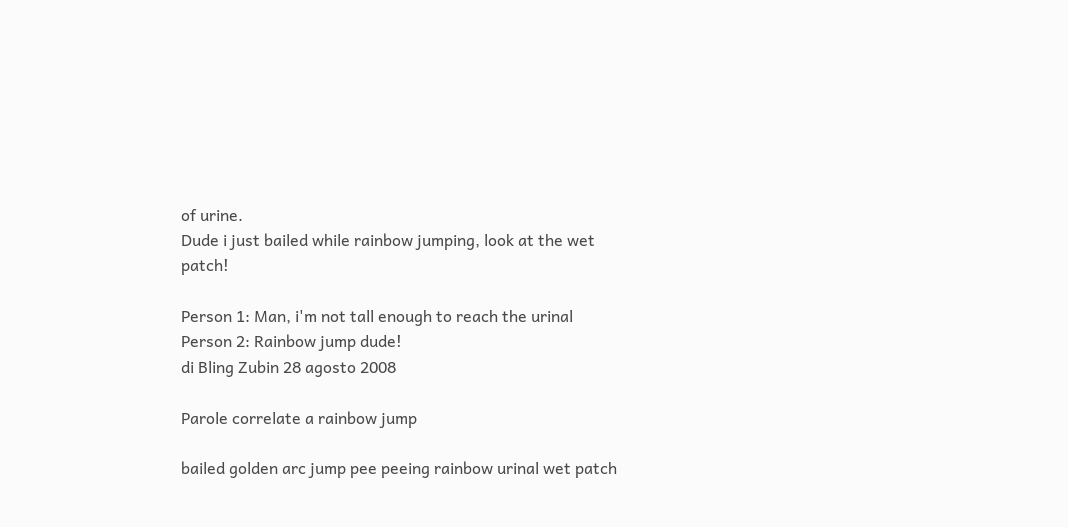of urine.
Dude i just bailed while rainbow jumping, look at the wet patch!

Person 1: Man, i'm not tall enough to reach the urinal
Person 2: Rainbow jump dude!
di Bling Zubin 28 agosto 2008

Parole correlate a rainbow jump

bailed golden arc jump pee peeing rainbow urinal wet patch